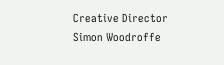Creative Director Simon Woodroffe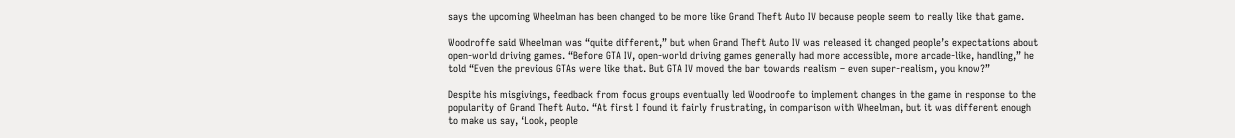says the upcoming Wheelman has been changed to be more like Grand Theft Auto IV because people seem to really like that game.

Woodroffe said Wheelman was “quite different,” but when Grand Theft Auto IV was released it changed people’s expectations about open-world driving games. “Before GTA IV, open-world driving games generally had more accessible, more arcade-like, handling,” he told “Even the previous GTAs were like that. But GTA IV moved the bar towards realism – even super-realism, you know?”

Despite his misgivings, feedback from focus groups eventually led Woodroofe to implement changes in the game in response to the popularity of Grand Theft Auto. “At first I found it fairly frustrating, in comparison with Wheelman, but it was different enough to make us say, ‘Look, people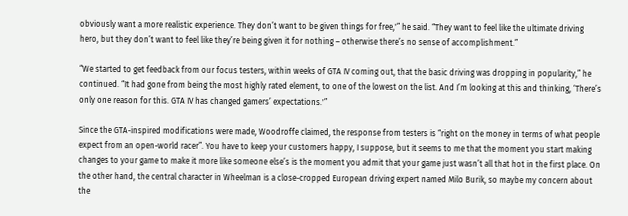obviously want a more realistic experience. They don’t want to be given things for free,'” he said. “They want to feel like the ultimate driving hero, but they don’t want to feel like they’re being given it for nothing – otherwise there’s no sense of accomplishment.”

“We started to get feedback from our focus testers, within weeks of GTA IV coming out, that the basic driving was dropping in popularity,” he continued. “It had gone from being the most highly rated element, to one of the lowest on the list. And I’m looking at this and thinking, ‘There’s only one reason for this. GTA IV has changed gamers’ expectations.'”

Since the GTA-inspired modifications were made, Woodroffe claimed, the response from testers is “right on the money in terms of what people expect from an open-world racer”. You have to keep your customers happy, I suppose, but it seems to me that the moment you start making changes to your game to make it more like someone else’s is the moment you admit that your game just wasn’t all that hot in the first place. On the other hand, the central character in Wheelman is a close-cropped European driving expert named Milo Burik, so maybe my concern about the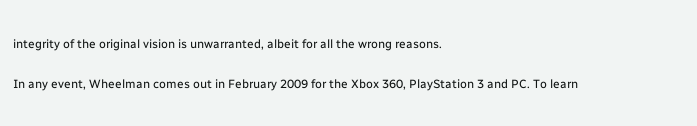integrity of the original vision is unwarranted, albeit for all the wrong reasons.

In any event, Wheelman comes out in February 2009 for the Xbox 360, PlayStation 3 and PC. To learn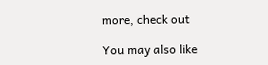more, check out

You may also like